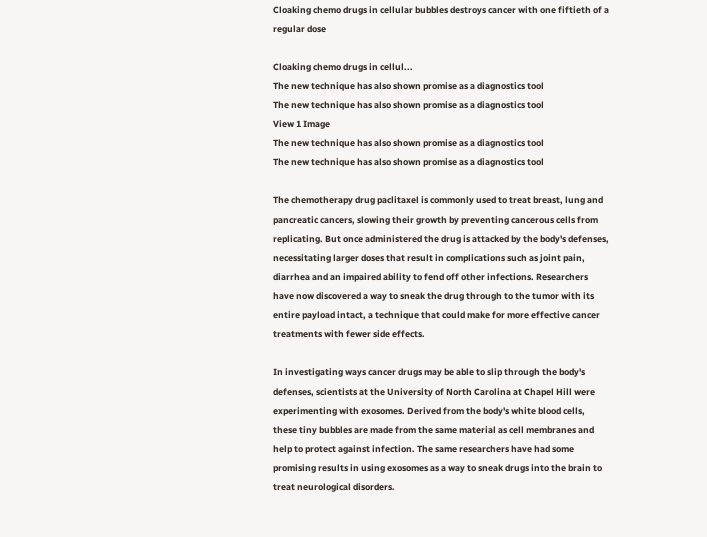Cloaking chemo drugs in cellular bubbles destroys cancer with one fiftieth of a regular dose

Cloaking chemo drugs in cellul...
The new technique has also shown promise as a diagnostics tool
The new technique has also shown promise as a diagnostics tool
View 1 Image
The new technique has also shown promise as a diagnostics tool
The new technique has also shown promise as a diagnostics tool

The chemotherapy drug paclitaxel is commonly used to treat breast, lung and pancreatic cancers, slowing their growth by preventing cancerous cells from replicating. But once administered the drug is attacked by the body's defenses, necessitating larger doses that result in complications such as joint pain, diarrhea and an impaired ability to fend off other infections. Researchers have now discovered a way to sneak the drug through to the tumor with its entire payload intact, a technique that could make for more effective cancer treatments with fewer side effects.

In investigating ways cancer drugs may be able to slip through the body's defenses, scientists at the University of North Carolina at Chapel Hill were experimenting with exosomes. Derived from the body's white blood cells, these tiny bubbles are made from the same material as cell membranes and help to protect against infection. The same researchers have had some promising results in using exosomes as a way to sneak drugs into the brain to treat neurological disorders.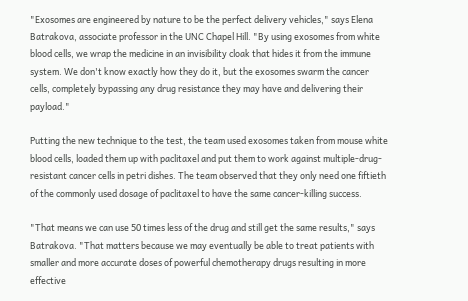"Exosomes are engineered by nature to be the perfect delivery vehicles," says Elena Batrakova, associate professor in the UNC Chapel Hill. "By using exosomes from white blood cells, we wrap the medicine in an invisibility cloak that hides it from the immune system. We don't know exactly how they do it, but the exosomes swarm the cancer cells, completely bypassing any drug resistance they may have and delivering their payload."

Putting the new technique to the test, the team used exosomes taken from mouse white blood cells, loaded them up with paclitaxel and put them to work against multiple-drug-resistant cancer cells in petri dishes. The team observed that they only need one fiftieth of the commonly used dosage of paclitaxel to have the same cancer-killing success.

"That means we can use 50 times less of the drug and still get the same results," says Batrakova. "That matters because we may eventually be able to treat patients with smaller and more accurate doses of powerful chemotherapy drugs resulting in more effective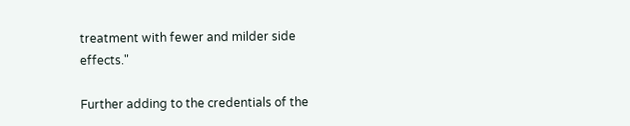treatment with fewer and milder side effects."

Further adding to the credentials of the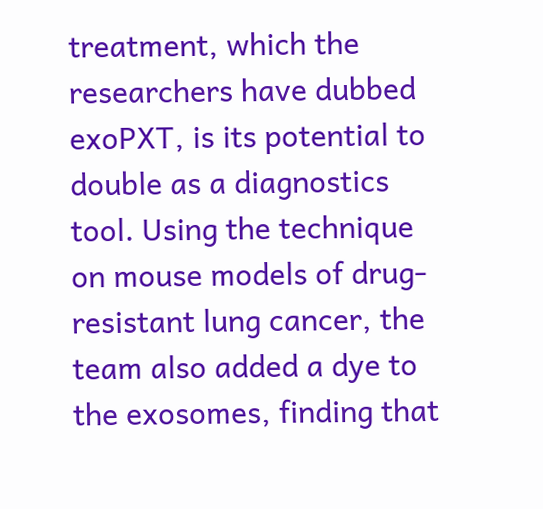treatment, which the researchers have dubbed exoPXT, is its potential to double as a diagnostics tool. Using the technique on mouse models of drug-resistant lung cancer, the team also added a dye to the exosomes, finding that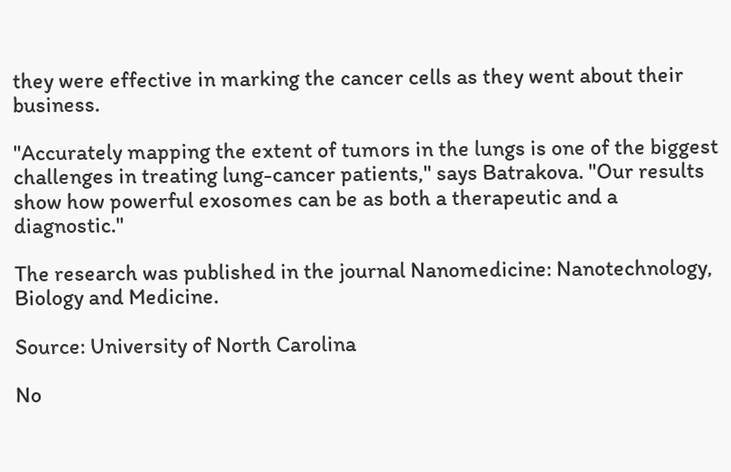they were effective in marking the cancer cells as they went about their business.

"Accurately mapping the extent of tumors in the lungs is one of the biggest challenges in treating lung-cancer patients," says Batrakova. "Our results show how powerful exosomes can be as both a therapeutic and a diagnostic."

The research was published in the journal Nanomedicine: Nanotechnology, Biology and Medicine.

Source: University of North Carolina

No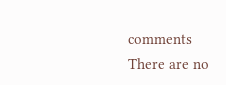comments
There are no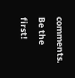comments. Be the first!